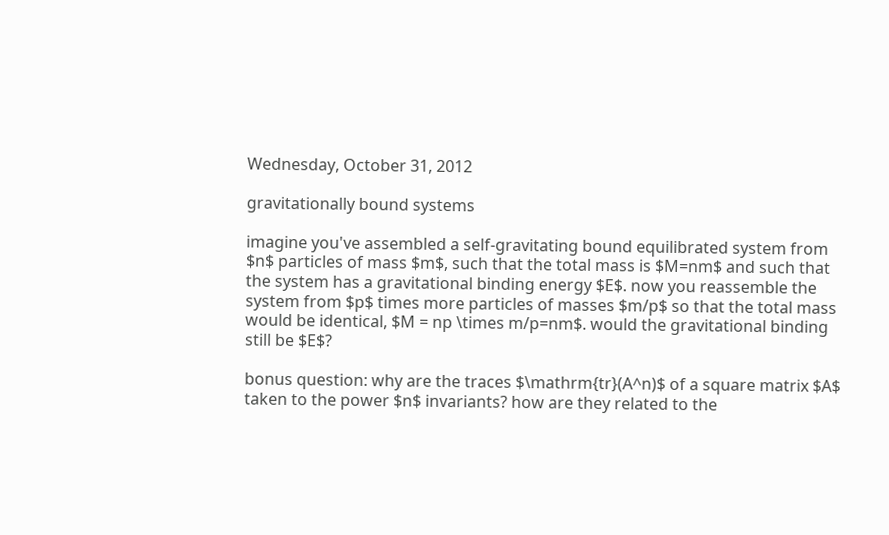Wednesday, October 31, 2012

gravitationally bound systems

imagine you've assembled a self-gravitating bound equilibrated system from $n$ particles of mass $m$, such that the total mass is $M=nm$ and such that the system has a gravitational binding energy $E$. now you reassemble the system from $p$ times more particles of masses $m/p$ so that the total mass would be identical, $M = np \times m/p=nm$. would the gravitational binding still be $E$?

bonus question: why are the traces $\mathrm{tr}(A^n)$ of a square matrix $A$ taken to the power $n$ invariants? how are they related to the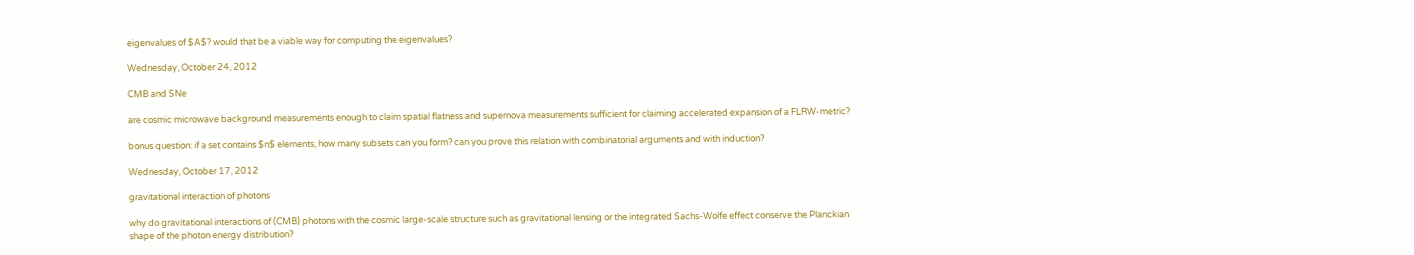eigenvalues of $A$? would that be a viable way for computing the eigenvalues?

Wednesday, October 24, 2012

CMB and SNe

are cosmic microwave background measurements enough to claim spatial flatness and supernova measurements sufficient for claiming accelerated expansion of a FLRW-metric?

bonus question: if a set contains $n$ elements, how many subsets can you form? can you prove this relation with combinatorial arguments and with induction?

Wednesday, October 17, 2012

gravitational interaction of photons

why do gravitational interactions of (CMB) photons with the cosmic large-scale structure such as gravitational lensing or the integrated Sachs-Wolfe effect conserve the Planckian shape of the photon energy distribution?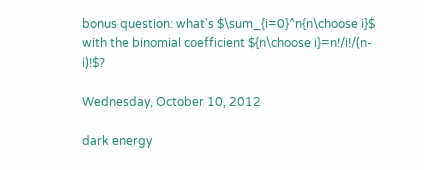bonus question: what's $\sum_{i=0}^n{n\choose i}$ with the binomial coefficient ${n\choose i}=n!/i!/(n-i)!$?

Wednesday, October 10, 2012

dark energy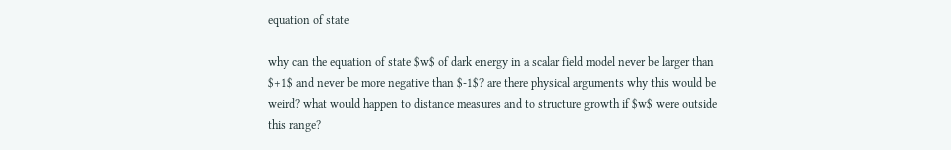equation of state

why can the equation of state $w$ of dark energy in a scalar field model never be larger than $+1$ and never be more negative than $-1$? are there physical arguments why this would be weird? what would happen to distance measures and to structure growth if $w$ were outside this range?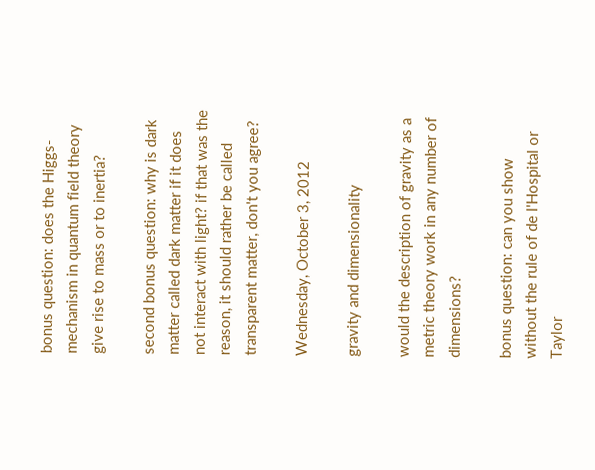bonus question: does the Higgs-mechanism in quantum field theory give rise to mass or to inertia?

second bonus question: why is dark matter called dark matter if it does not interact with light? if that was the reason, it should rather be called transparent matter, don't you agree?

Wednesday, October 3, 2012

gravity and dimensionality

would the description of gravity as a metric theory work in any number of dimensions?

bonus question: can you show without the rule of de l'Hospital or Taylor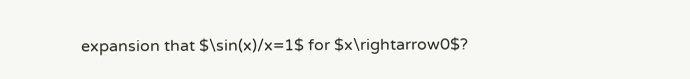expansion that $\sin(x)/x=1$ for $x\rightarrow0$?